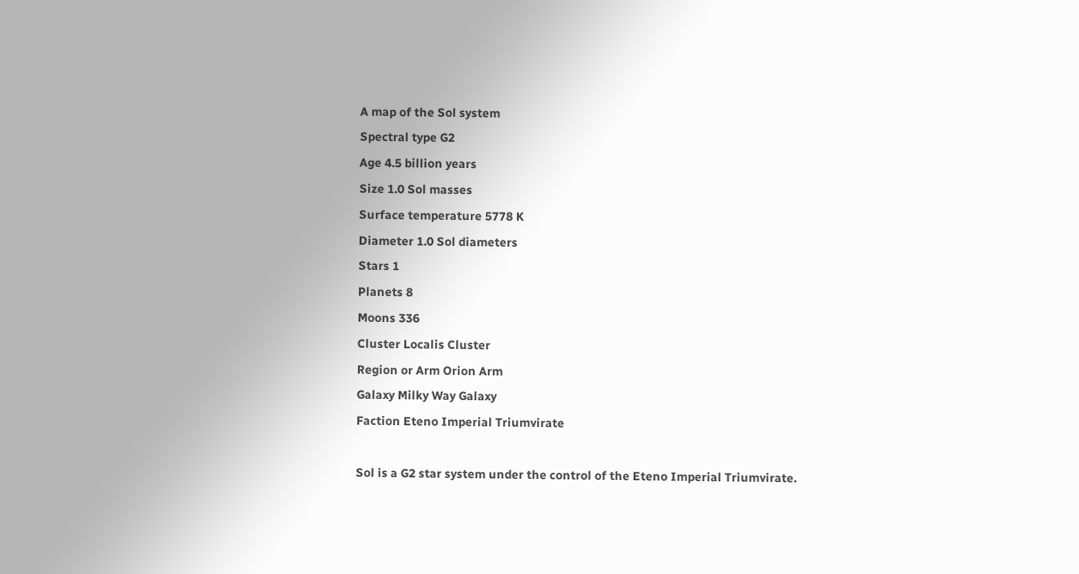A map of the Sol system
Spectral type G2
Age 4.5 billion years
Size 1.0 Sol masses
Surface temperature 5778 K
Diameter 1.0 Sol diameters
Stars 1
Planets 8
Moons 336
Cluster Localis Cluster
Region or Arm Orion Arm
Galaxy Milky Way Galaxy
Faction Eteno Imperial Triumvirate

Sol is a G2 star system under the control of the Eteno Imperial Triumvirate.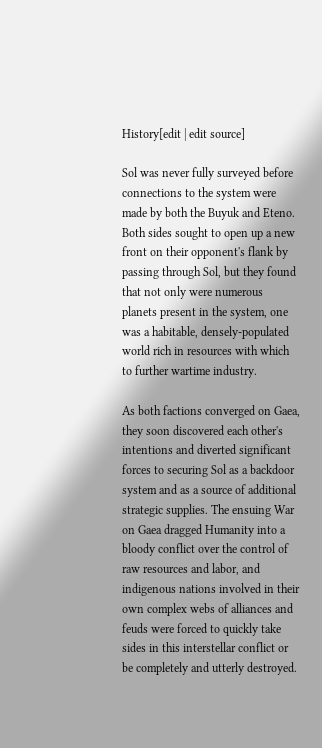History[edit | edit source]

Sol was never fully surveyed before connections to the system were made by both the Buyuk and Eteno. Both sides sought to open up a new front on their opponent's flank by passing through Sol, but they found that not only were numerous planets present in the system, one was a habitable, densely-populated world rich in resources with which to further wartime industry.

As both factions converged on Gaea, they soon discovered each other's intentions and diverted significant forces to securing Sol as a backdoor system and as a source of additional strategic supplies. The ensuing War on Gaea dragged Humanity into a bloody conflict over the control of raw resources and labor, and indigenous nations involved in their own complex webs of alliances and feuds were forced to quickly take sides in this interstellar conflict or be completely and utterly destroyed.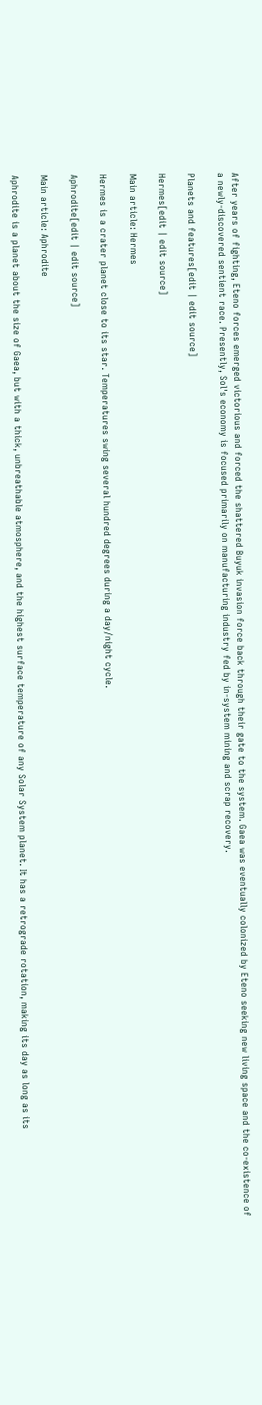After years of fighting, Eteno forces emerged victorious and forced the shattered Buyuk invasion force back through their gate to the system. Gaea was eventually colonized by Eteno seeking new living space and the co-existence of a newly-discovered sentient race. Presently, Sol's economy is focused primarily on manufacturing industry fed by in-system mining and scrap recovery.

Planets and features[edit | edit source]

Hermes[edit | edit source]

Main article: Hermes

Hermes is a crater planet close to its star. Temperatures swing several hundred degrees during a day/night cycle.

Aphrodite[edit | edit source]

Main article: Aphrodite

Aphrodite is a planet about the size of Gaea, but with a thick, unbreathable atmosphere, and the highest surface temperature of any Solar System planet. It has a retrograde rotation, making its day as long as its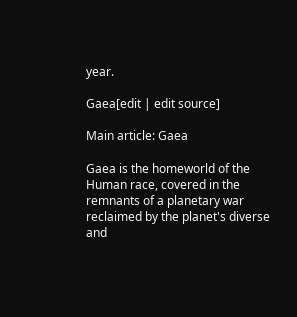year.

Gaea[edit | edit source]

Main article: Gaea

Gaea is the homeworld of the Human race, covered in the remnants of a planetary war reclaimed by the planet's diverse and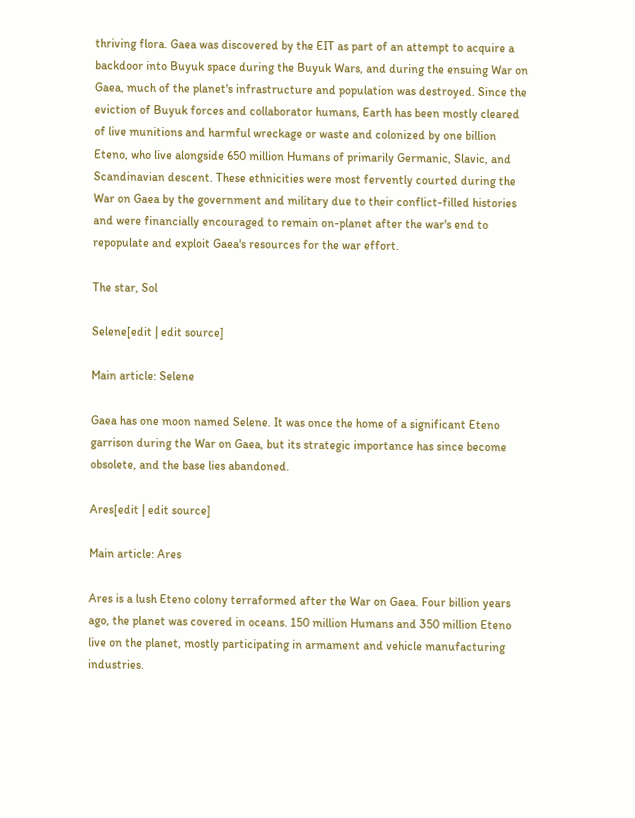thriving flora. Gaea was discovered by the EIT as part of an attempt to acquire a backdoor into Buyuk space during the Buyuk Wars, and during the ensuing War on Gaea, much of the planet's infrastructure and population was destroyed. Since the eviction of Buyuk forces and collaborator humans, Earth has been mostly cleared of live munitions and harmful wreckage or waste and colonized by one billion Eteno, who live alongside 650 million Humans of primarily Germanic, Slavic, and Scandinavian descent. These ethnicities were most fervently courted during the War on Gaea by the government and military due to their conflict-filled histories and were financially encouraged to remain on-planet after the war's end to repopulate and exploit Gaea's resources for the war effort.

The star, Sol

Selene[edit | edit source]

Main article: Selene

Gaea has one moon named Selene. It was once the home of a significant Eteno garrison during the War on Gaea, but its strategic importance has since become obsolete, and the base lies abandoned.

Ares[edit | edit source]

Main article: Ares

Ares is a lush Eteno colony terraformed after the War on Gaea. Four billion years ago, the planet was covered in oceans. 150 million Humans and 350 million Eteno live on the planet, mostly participating in armament and vehicle manufacturing industries.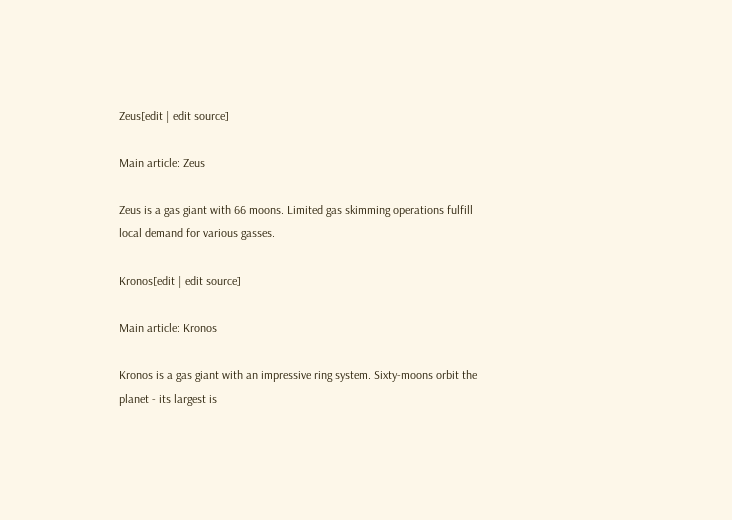Zeus[edit | edit source]

Main article: Zeus

Zeus is a gas giant with 66 moons. Limited gas skimming operations fulfill local demand for various gasses.

Kronos[edit | edit source]

Main article: Kronos

Kronos is a gas giant with an impressive ring system. Sixty-moons orbit the planet - its largest is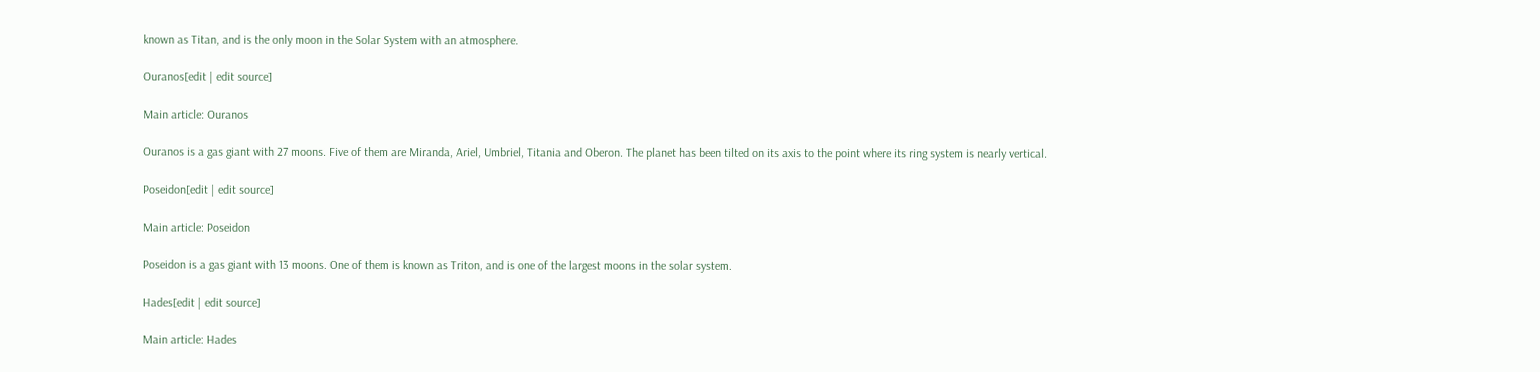known as Titan, and is the only moon in the Solar System with an atmosphere.

Ouranos[edit | edit source]

Main article: Ouranos

Ouranos is a gas giant with 27 moons. Five of them are Miranda, Ariel, Umbriel, Titania and Oberon. The planet has been tilted on its axis to the point where its ring system is nearly vertical.

Poseidon[edit | edit source]

Main article: Poseidon

Poseidon is a gas giant with 13 moons. One of them is known as Triton, and is one of the largest moons in the solar system.

Hades[edit | edit source]

Main article: Hades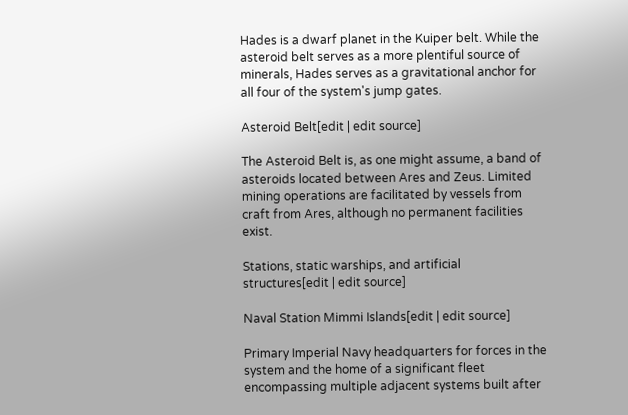Hades is a dwarf planet in the Kuiper belt. While the asteroid belt serves as a more plentiful source of minerals, Hades serves as a gravitational anchor for all four of the system's jump gates.

Asteroid Belt[edit | edit source]

The Asteroid Belt is, as one might assume, a band of asteroids located between Ares and Zeus. Limited mining operations are facilitated by vessels from craft from Ares, although no permanent facilities exist.

Stations, static warships, and artificial structures[edit | edit source]

Naval Station Mimmi Islands[edit | edit source]

Primary Imperial Navy headquarters for forces in the system and the home of a significant fleet encompassing multiple adjacent systems built after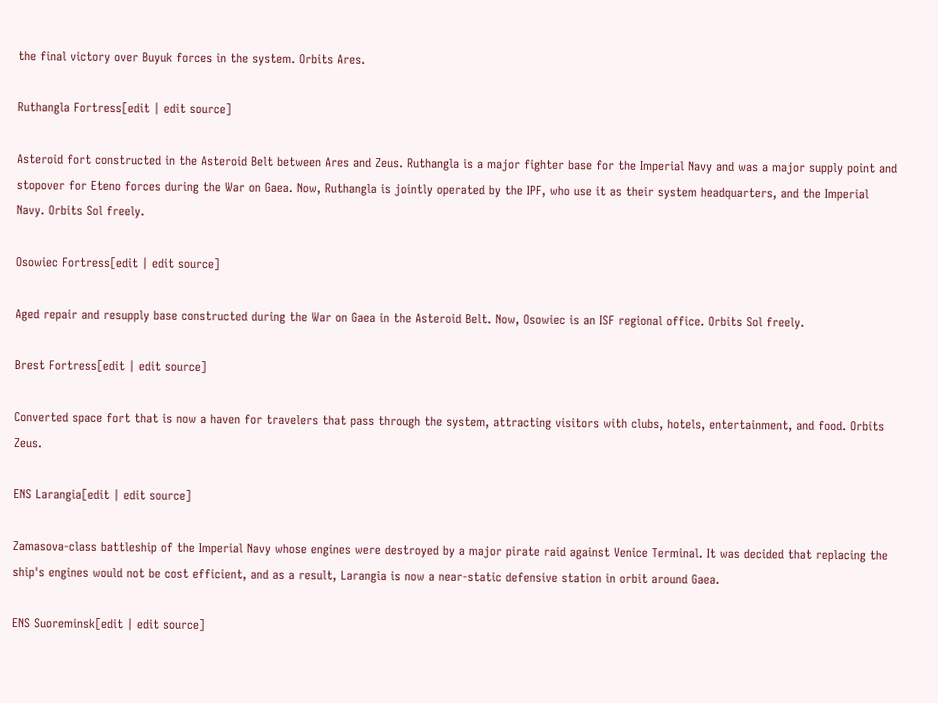the final victory over Buyuk forces in the system. Orbits Ares.

Ruthangla Fortress[edit | edit source]

Asteroid fort constructed in the Asteroid Belt between Ares and Zeus. Ruthangla is a major fighter base for the Imperial Navy and was a major supply point and stopover for Eteno forces during the War on Gaea. Now, Ruthangla is jointly operated by the IPF, who use it as their system headquarters, and the Imperial Navy. Orbits Sol freely.

Osowiec Fortress[edit | edit source]

Aged repair and resupply base constructed during the War on Gaea in the Asteroid Belt. Now, Osowiec is an ISF regional office. Orbits Sol freely.

Brest Fortress[edit | edit source]

Converted space fort that is now a haven for travelers that pass through the system, attracting visitors with clubs, hotels, entertainment, and food. Orbits Zeus.

ENS Larangia[edit | edit source]

Zamasova-class battleship of the Imperial Navy whose engines were destroyed by a major pirate raid against Venice Terminal. It was decided that replacing the ship's engines would not be cost efficient, and as a result, Larangia is now a near-static defensive station in orbit around Gaea.

ENS Suoreminsk[edit | edit source]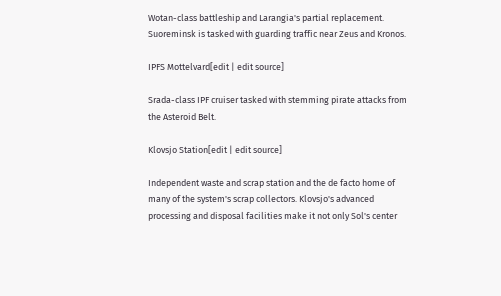Wotan-class battleship and Larangia's partial replacement. Suoreminsk is tasked with guarding traffic near Zeus and Kronos.

IPFS Mottelvard[edit | edit source]

Srada-class IPF cruiser tasked with stemming pirate attacks from the Asteroid Belt.

Klovsjo Station[edit | edit source]

Independent waste and scrap station and the de facto home of many of the system's scrap collectors. Klovsjo's advanced processing and disposal facilities make it not only Sol's center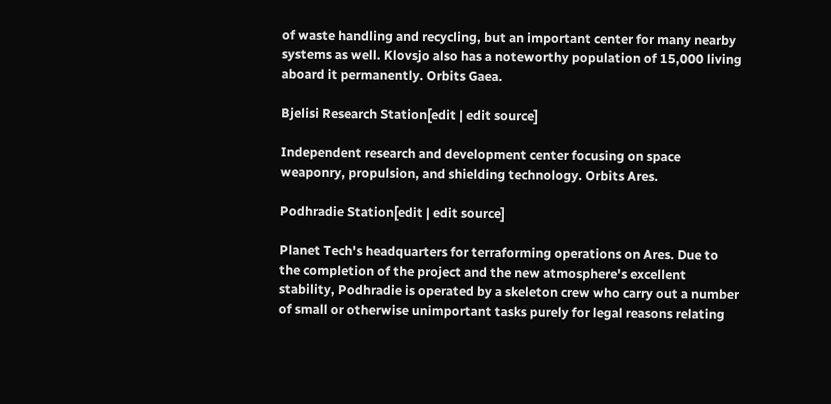of waste handling and recycling, but an important center for many nearby systems as well. Klovsjo also has a noteworthy population of 15,000 living aboard it permanently. Orbits Gaea.

Bjelisi Research Station[edit | edit source]

Independent research and development center focusing on space weaponry, propulsion, and shielding technology. Orbits Ares.

Podhradie Station[edit | edit source]

Planet Tech's headquarters for terraforming operations on Ares. Due to the completion of the project and the new atmosphere's excellent stability, Podhradie is operated by a skeleton crew who carry out a number of small or otherwise unimportant tasks purely for legal reasons relating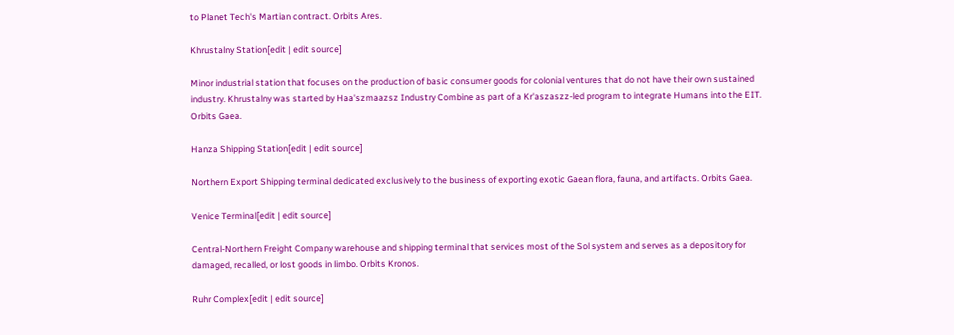to Planet Tech's Martian contract. Orbits Ares.

Khrustalny Station[edit | edit source]

Minor industrial station that focuses on the production of basic consumer goods for colonial ventures that do not have their own sustained industry. Khrustalny was started by Haa'szmaazsz Industry Combine as part of a Kr'aszaszz-led program to integrate Humans into the EIT. Orbits Gaea.

Hanza Shipping Station[edit | edit source]

Northern Export Shipping terminal dedicated exclusively to the business of exporting exotic Gaean flora, fauna, and artifacts. Orbits Gaea.

Venice Terminal[edit | edit source]

Central-Northern Freight Company warehouse and shipping terminal that services most of the Sol system and serves as a depository for damaged, recalled, or lost goods in limbo. Orbits Kronos.

Ruhr Complex[edit | edit source]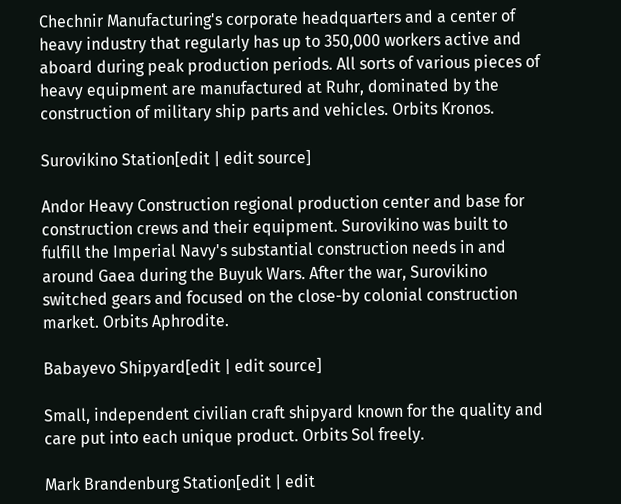Chechnir Manufacturing's corporate headquarters and a center of heavy industry that regularly has up to 350,000 workers active and aboard during peak production periods. All sorts of various pieces of heavy equipment are manufactured at Ruhr, dominated by the construction of military ship parts and vehicles. Orbits Kronos.

Surovikino Station[edit | edit source]

Andor Heavy Construction regional production center and base for construction crews and their equipment. Surovikino was built to fulfill the Imperial Navy's substantial construction needs in and around Gaea during the Buyuk Wars. After the war, Surovikino switched gears and focused on the close-by colonial construction market. Orbits Aphrodite.

Babayevo Shipyard[edit | edit source]

Small, independent civilian craft shipyard known for the quality and care put into each unique product. Orbits Sol freely.

Mark Brandenburg Station[edit | edit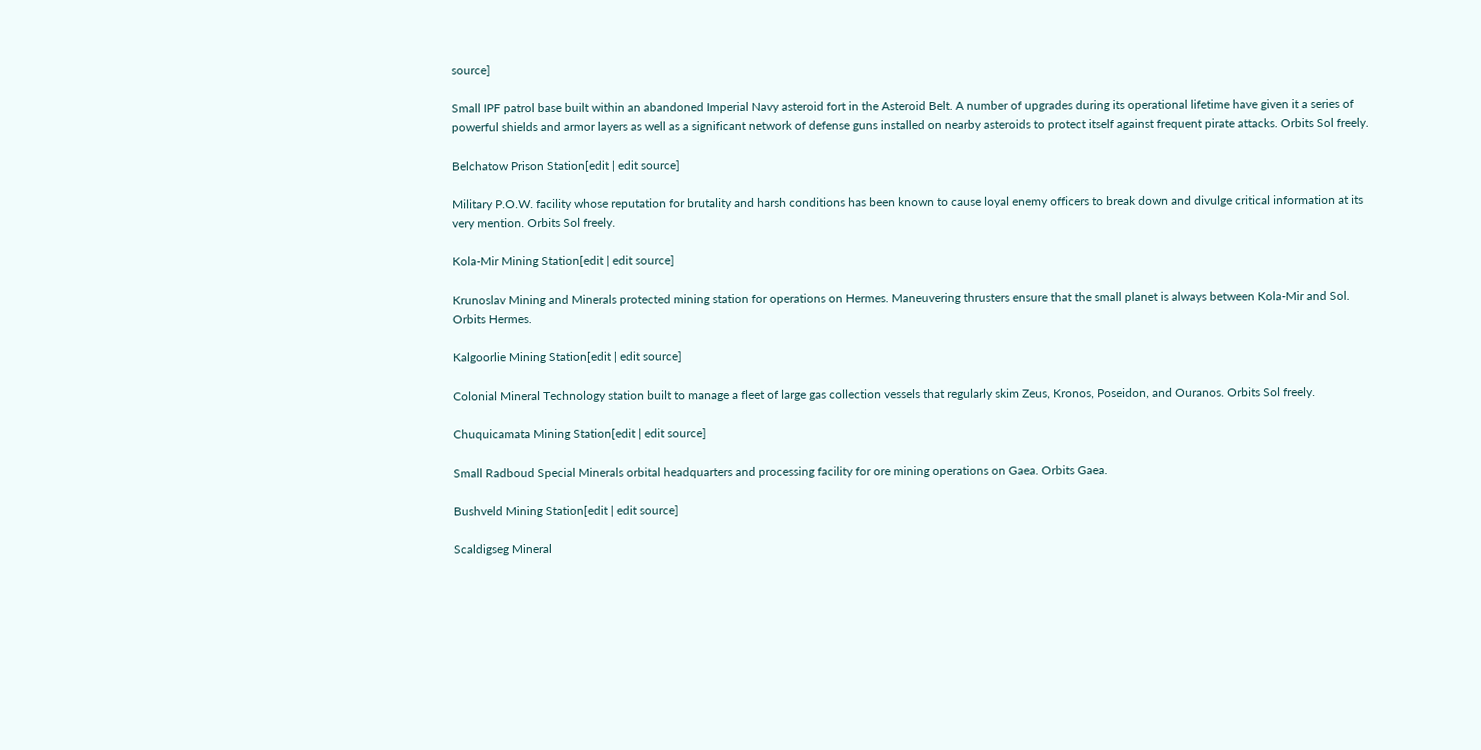source]

Small IPF patrol base built within an abandoned Imperial Navy asteroid fort in the Asteroid Belt. A number of upgrades during its operational lifetime have given it a series of powerful shields and armor layers as well as a significant network of defense guns installed on nearby asteroids to protect itself against frequent pirate attacks. Orbits Sol freely.

Belchatow Prison Station[edit | edit source]

Military P.O.W. facility whose reputation for brutality and harsh conditions has been known to cause loyal enemy officers to break down and divulge critical information at its very mention. Orbits Sol freely.

Kola-Mir Mining Station[edit | edit source]

Krunoslav Mining and Minerals protected mining station for operations on Hermes. Maneuvering thrusters ensure that the small planet is always between Kola-Mir and Sol. Orbits Hermes.

Kalgoorlie Mining Station[edit | edit source]

Colonial Mineral Technology station built to manage a fleet of large gas collection vessels that regularly skim Zeus, Kronos, Poseidon, and Ouranos. Orbits Sol freely.

Chuquicamata Mining Station[edit | edit source]

Small Radboud Special Minerals orbital headquarters and processing facility for ore mining operations on Gaea. Orbits Gaea.

Bushveld Mining Station[edit | edit source]

Scaldigseg Mineral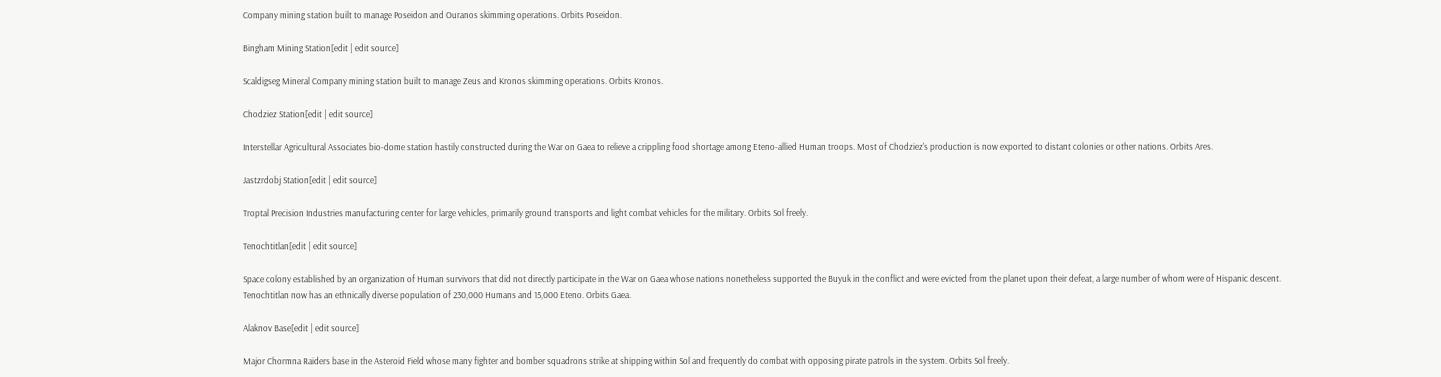Company mining station built to manage Poseidon and Ouranos skimming operations. Orbits Poseidon.

Bingham Mining Station[edit | edit source]

Scaldigseg Mineral Company mining station built to manage Zeus and Kronos skimming operations. Orbits Kronos.

Chodziez Station[edit | edit source]

Interstellar Agricultural Associates bio-dome station hastily constructed during the War on Gaea to relieve a crippling food shortage among Eteno-allied Human troops. Most of Chodziez's production is now exported to distant colonies or other nations. Orbits Ares.

Jastzrdobj Station[edit | edit source]

Troptal Precision Industries manufacturing center for large vehicles, primarily ground transports and light combat vehicles for the military. Orbits Sol freely.

Tenochtitlan[edit | edit source]

Space colony established by an organization of Human survivors that did not directly participate in the War on Gaea whose nations nonetheless supported the Buyuk in the conflict and were evicted from the planet upon their defeat, a large number of whom were of Hispanic descent. Tenochtitlan now has an ethnically diverse population of 230,000 Humans and 15,000 Eteno. Orbits Gaea.

Alaknov Base[edit | edit source]

Major Chormna Raiders base in the Asteroid Field whose many fighter and bomber squadrons strike at shipping within Sol and frequently do combat with opposing pirate patrols in the system. Orbits Sol freely.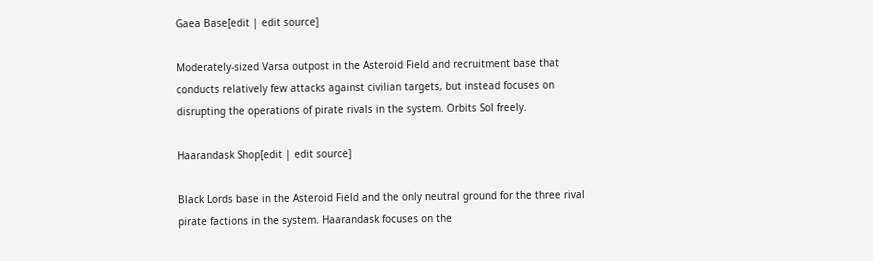Gaea Base[edit | edit source]

Moderately-sized Varsa outpost in the Asteroid Field and recruitment base that conducts relatively few attacks against civilian targets, but instead focuses on disrupting the operations of pirate rivals in the system. Orbits Sol freely.

Haarandask Shop[edit | edit source]

Black Lords base in the Asteroid Field and the only neutral ground for the three rival pirate factions in the system. Haarandask focuses on the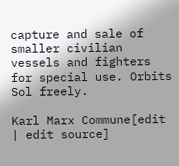capture and sale of smaller civilian vessels and fighters for special use. Orbits Sol freely.

Karl Marx Commune[edit | edit source]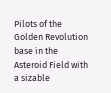Pilots of the Golden Revolution base in the Asteroid Field with a sizable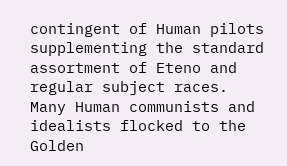contingent of Human pilots supplementing the standard assortment of Eteno and regular subject races. Many Human communists and idealists flocked to the Golden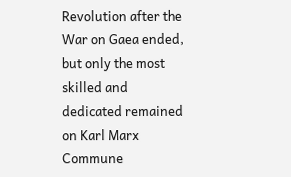Revolution after the War on Gaea ended, but only the most skilled and dedicated remained on Karl Marx Commune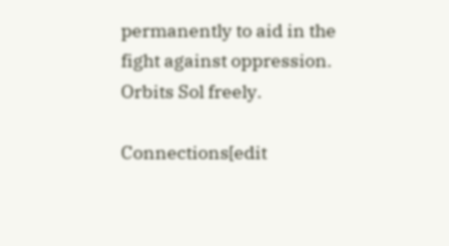permanently to aid in the fight against oppression. Orbits Sol freely.

Connections[edit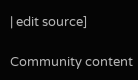| edit source]

Community content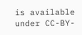is available under CC-BY-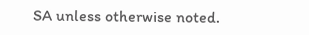SA unless otherwise noted.